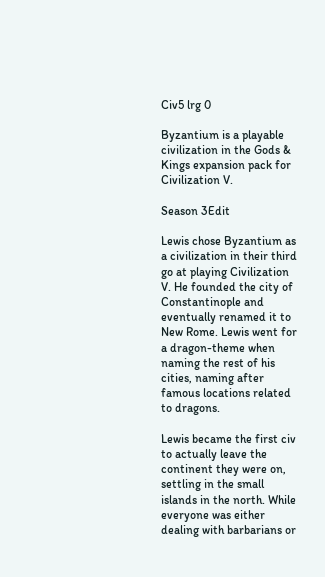Civ5 lrg 0

Byzantium is a playable civilization in the Gods & Kings expansion pack for Civilization V.

Season 3Edit

Lewis chose Byzantium as a civilization in their third go at playing Civilization V. He founded the city of Constantinople and eventually renamed it to New Rome. Lewis went for a dragon-theme when naming the rest of his cities, naming after famous locations related to dragons.

Lewis became the first civ to actually leave the continent they were on, settling in the small islands in the north. While everyone was either dealing with barbarians or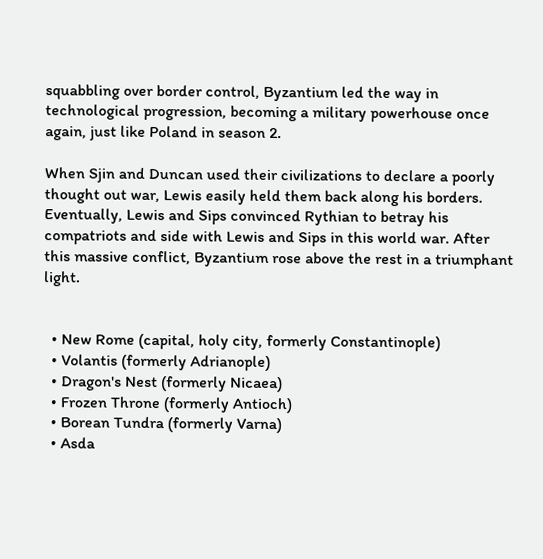squabbling over border control, Byzantium led the way in technological progression, becoming a military powerhouse once again, just like Poland in season 2.

When Sjin and Duncan used their civilizations to declare a poorly thought out war, Lewis easily held them back along his borders. Eventually, Lewis and Sips convinced Rythian to betray his compatriots and side with Lewis and Sips in this world war. After this massive conflict, Byzantium rose above the rest in a triumphant light.


  • New Rome (capital, holy city, formerly Constantinople)
  • Volantis (formerly Adrianople)
  • Dragon's Nest (formerly Nicaea)
  • Frozen Throne (formerly Antioch)
  • Borean Tundra (formerly Varna)
  • Asda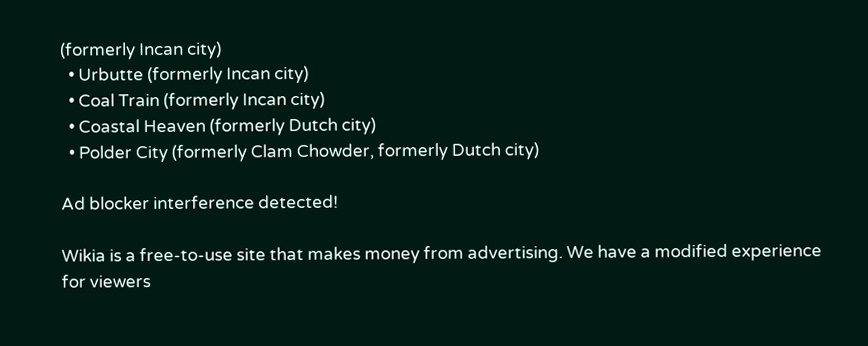(formerly Incan city)
  • Urbutte (formerly Incan city)
  • Coal Train (formerly Incan city)
  • Coastal Heaven (formerly Dutch city)
  • Polder City (formerly Clam Chowder, formerly Dutch city)

Ad blocker interference detected!

Wikia is a free-to-use site that makes money from advertising. We have a modified experience for viewers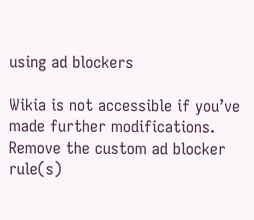using ad blockers

Wikia is not accessible if you’ve made further modifications. Remove the custom ad blocker rule(s)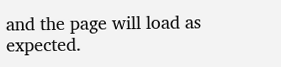and the page will load as expected.